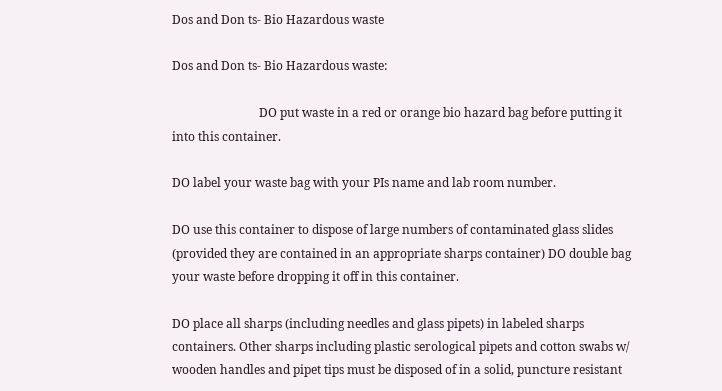Dos and Don ts- Bio Hazardous waste

Dos and Don ts- Bio Hazardous waste:

                             DO put waste in a red or orange bio hazard bag before putting it into this container.

DO label your waste bag with your PIs name and lab room number.

DO use this container to dispose of large numbers of contaminated glass slides (provided they are contained in an appropriate sharps container) DO double bag your waste before dropping it off in this container.

DO place all sharps (including needles and glass pipets) in labeled sharps containers. Other sharps including plastic serological pipets and cotton swabs w/ wooden handles and pipet tips must be disposed of in a solid, puncture resistant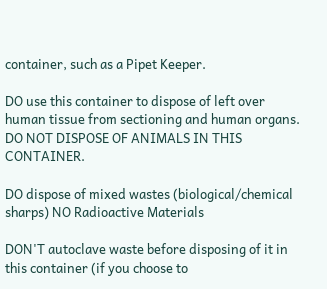container, such as a Pipet Keeper.

DO use this container to dispose of left over human tissue from sectioning and human organs. DO NOT DISPOSE OF ANIMALS IN THIS CONTAINER.

DO dispose of mixed wastes (biological/chemical sharps) NO Radioactive Materials

DON'T autoclave waste before disposing of it in this container (if you choose to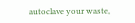autoclave your waste,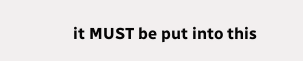it MUST be put into this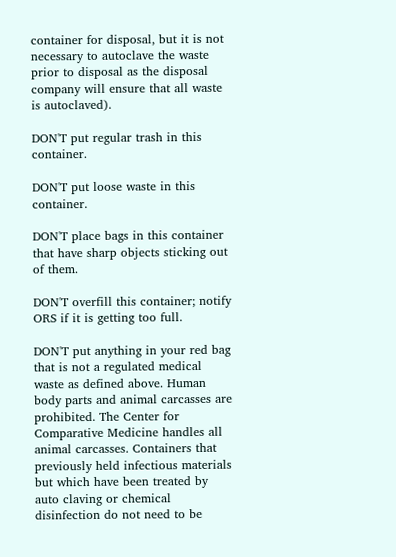container for disposal, but it is not necessary to autoclave the waste prior to disposal as the disposal company will ensure that all waste is autoclaved).

DON'T put regular trash in this container.

DON'T put loose waste in this container.

DON'T place bags in this container that have sharp objects sticking out of them.

DON'T overfill this container; notify ORS if it is getting too full.

DON'T put anything in your red bag that is not a regulated medical waste as defined above. Human body parts and animal carcasses are prohibited. The Center for Comparative Medicine handles all animal carcasses. Containers that previously held infectious materials but which have been treated by auto claving or chemical disinfection do not need to be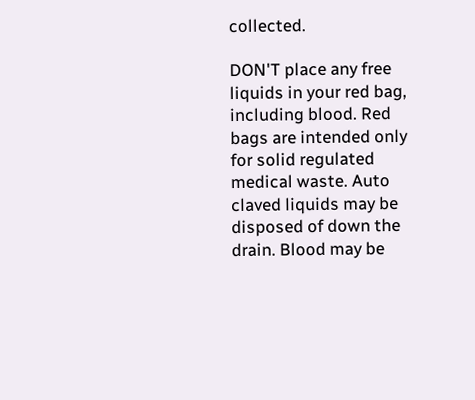collected.

DON'T place any free liquids in your red bag, including blood. Red bags are intended only for solid regulated medical waste. Auto claved liquids may be disposed of down the drain. Blood may be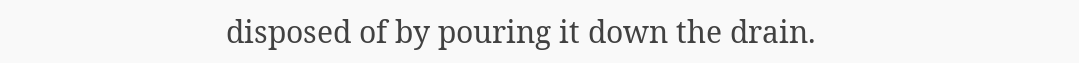disposed of by pouring it down the drain.